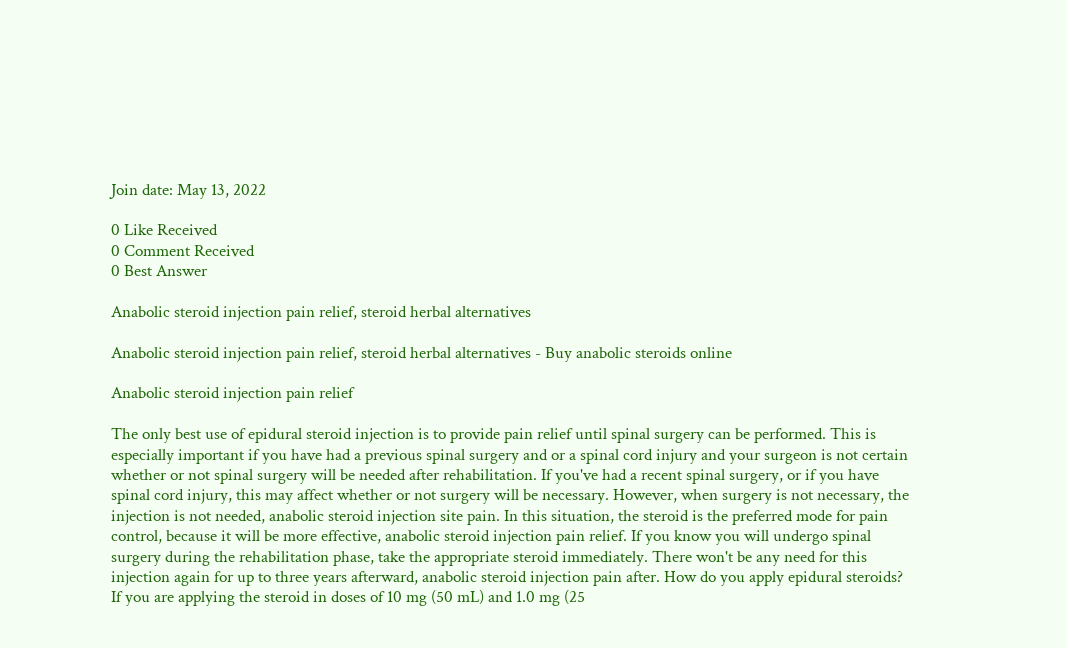Join date: May 13, 2022

0 Like Received
0 Comment Received
0 Best Answer

Anabolic steroid injection pain relief, steroid herbal alternatives

Anabolic steroid injection pain relief, steroid herbal alternatives - Buy anabolic steroids online

Anabolic steroid injection pain relief

The only best use of epidural steroid injection is to provide pain relief until spinal surgery can be performed. This is especially important if you have had a previous spinal surgery and or a spinal cord injury and your surgeon is not certain whether or not spinal surgery will be needed after rehabilitation. If you've had a recent spinal surgery, or if you have spinal cord injury, this may affect whether or not surgery will be necessary. However, when surgery is not necessary, the injection is not needed, anabolic steroid injection site pain. In this situation, the steroid is the preferred mode for pain control, because it will be more effective, anabolic steroid injection pain relief. If you know you will undergo spinal surgery during the rehabilitation phase, take the appropriate steroid immediately. There won't be any need for this injection again for up to three years afterward, anabolic steroid injection pain after. How do you apply epidural steroids? If you are applying the steroid in doses of 10 mg (50 mL) and 1.0 mg (25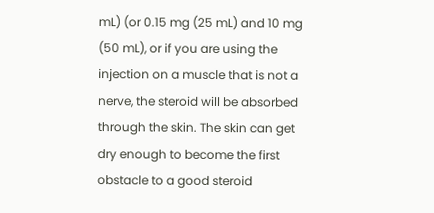mL) (or 0.15 mg (25 mL) and 10 mg (50 mL), or if you are using the injection on a muscle that is not a nerve, the steroid will be absorbed through the skin. The skin can get dry enough to become the first obstacle to a good steroid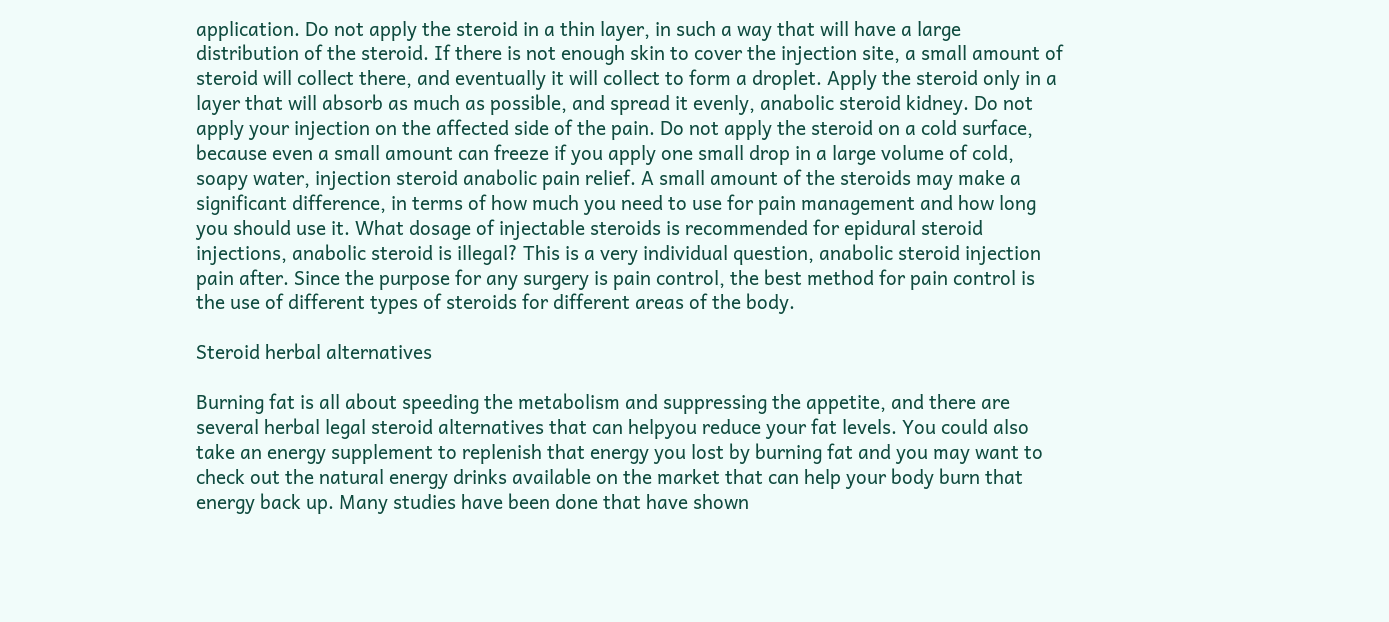application. Do not apply the steroid in a thin layer, in such a way that will have a large distribution of the steroid. If there is not enough skin to cover the injection site, a small amount of steroid will collect there, and eventually it will collect to form a droplet. Apply the steroid only in a layer that will absorb as much as possible, and spread it evenly, anabolic steroid kidney. Do not apply your injection on the affected side of the pain. Do not apply the steroid on a cold surface, because even a small amount can freeze if you apply one small drop in a large volume of cold, soapy water, injection steroid anabolic pain relief. A small amount of the steroids may make a significant difference, in terms of how much you need to use for pain management and how long you should use it. What dosage of injectable steroids is recommended for epidural steroid injections, anabolic steroid is illegal? This is a very individual question, anabolic steroid injection pain after. Since the purpose for any surgery is pain control, the best method for pain control is the use of different types of steroids for different areas of the body.

Steroid herbal alternatives

Burning fat is all about speeding the metabolism and suppressing the appetite, and there are several herbal legal steroid alternatives that can helpyou reduce your fat levels. You could also take an energy supplement to replenish that energy you lost by burning fat and you may want to check out the natural energy drinks available on the market that can help your body burn that energy back up. Many studies have been done that have shown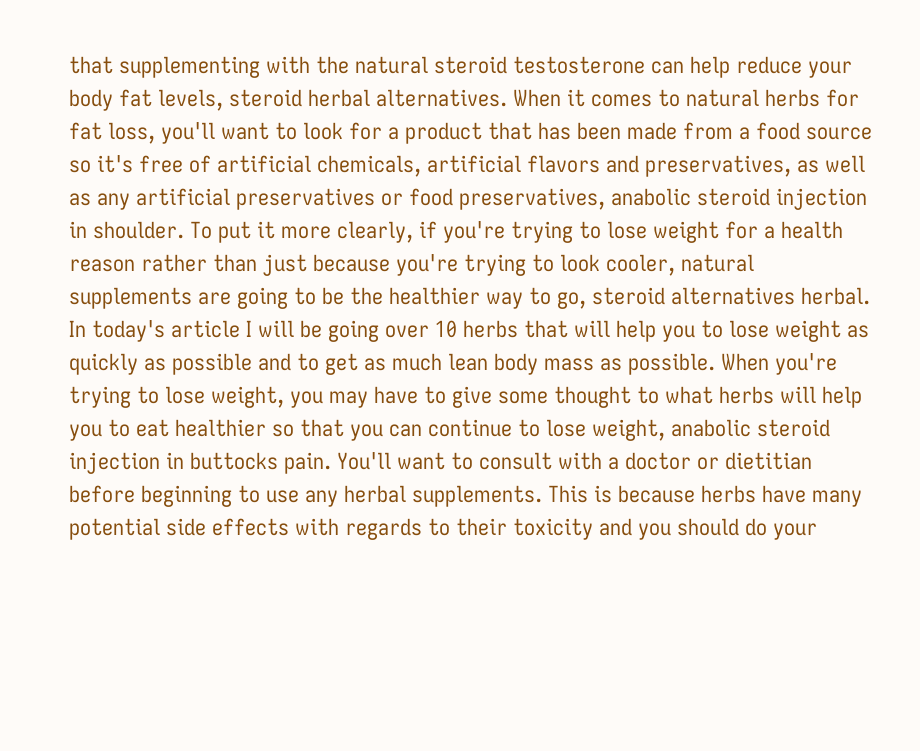that supplementing with the natural steroid testosterone can help reduce your body fat levels, steroid herbal alternatives. When it comes to natural herbs for fat loss, you'll want to look for a product that has been made from a food source so it's free of artificial chemicals, artificial flavors and preservatives, as well as any artificial preservatives or food preservatives, anabolic steroid injection in shoulder. To put it more clearly, if you're trying to lose weight for a health reason rather than just because you're trying to look cooler, natural supplements are going to be the healthier way to go, steroid alternatives herbal. In today's article I will be going over 10 herbs that will help you to lose weight as quickly as possible and to get as much lean body mass as possible. When you're trying to lose weight, you may have to give some thought to what herbs will help you to eat healthier so that you can continue to lose weight, anabolic steroid injection in buttocks pain. You'll want to consult with a doctor or dietitian before beginning to use any herbal supplements. This is because herbs have many potential side effects with regards to their toxicity and you should do your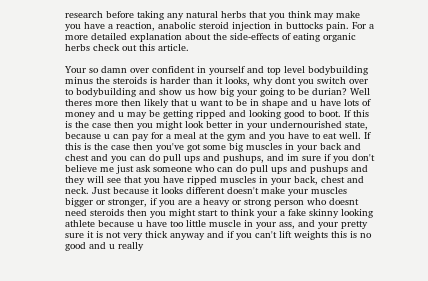research before taking any natural herbs that you think may make you have a reaction, anabolic steroid injection in buttocks pain. For a more detailed explanation about the side-effects of eating organic herbs check out this article.

Your so damn over confident in yourself and top level bodybuilding minus the steroids is harder than it looks, why dont you switch over to bodybuilding and show us how big your going to be durian? Well theres more then likely that u want to be in shape and u have lots of money and u may be getting ripped and looking good to boot. If this is the case then you might look better in your undernourished state, because u can pay for a meal at the gym and you have to eat well. If this is the case then you've got some big muscles in your back and chest and you can do pull ups and pushups, and im sure if you don't believe me just ask someone who can do pull ups and pushups and they will see that you have ripped muscles in your back, chest and neck. Just because it looks different doesn't make your muscles bigger or stronger, if you are a heavy or strong person who doesnt need steroids then you might start to think your a fake skinny looking athlete because u have too little muscle in your ass, and your pretty sure it is not very thick anyway and if you can't lift weights this is no good and u really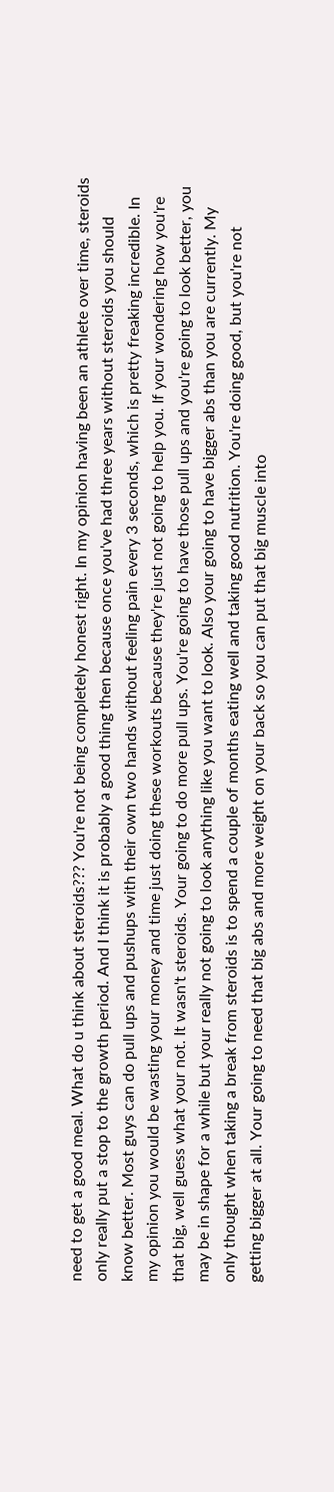need to get a good meal. What do u think about steroids??? You're not being completely honest right. In my opinion having been an athlete over time, steroids only really put a stop to the growth period. And I think it is probably a good thing then because once you've had three years without steroids you should know better. Most guys can do pull ups and pushups with their own two hands without feeling pain every 3 seconds, which is pretty freaking incredible. In my opinion you would be wasting your money and time just doing these workouts because they're just not going to help you. If your wondering how you're that big, well guess what your not. It wasn't steroids. Your going to do more pull ups. You're going to have those pull ups and you're going to look better, you may be in shape for a while but your really not going to look anything like you want to look. Also your going to have bigger abs than you are currently. My only thought when taking a break from steroids is to spend a couple of months eating well and taking good nutrition. You're doing good, but you're not getting bigger at all. Your going to need that big abs and more weight on your back so you can put that big muscle into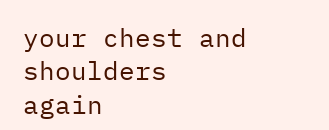your chest and shoulders again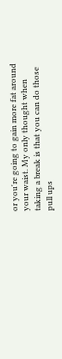or you're going to gain more fat around your waist. My only thought when taking a break is that you can do those pull ups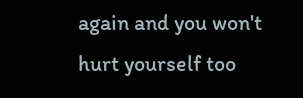again and you won't hurt yourself too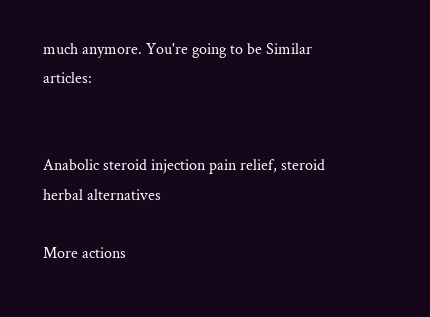much anymore. You're going to be Similar articles:


Anabolic steroid injection pain relief, steroid herbal alternatives

More actions